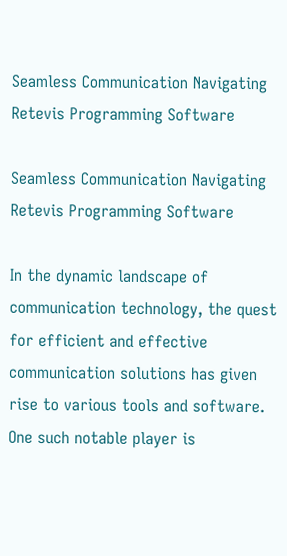Seamless Communication Navigating Retevis Programming Software

Seamless Communication Navigating Retevis Programming Software

In the dynamic landscape of communication technology, the quest for efficient and effective communication solutions has given rise to various tools and software. One such notable player is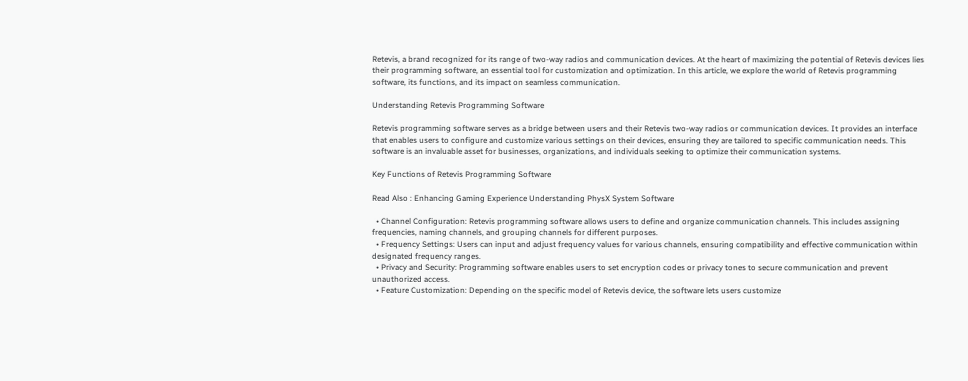Retevis, a brand recognized for its range of two-way radios and communication devices. At the heart of maximizing the potential of Retevis devices lies their programming software, an essential tool for customization and optimization. In this article, we explore the world of Retevis programming software, its functions, and its impact on seamless communication.

Understanding Retevis Programming Software

Retevis programming software serves as a bridge between users and their Retevis two-way radios or communication devices. It provides an interface that enables users to configure and customize various settings on their devices, ensuring they are tailored to specific communication needs. This software is an invaluable asset for businesses, organizations, and individuals seeking to optimize their communication systems.

Key Functions of Retevis Programming Software

Read Also : Enhancing Gaming Experience Understanding PhysX System Software

  • Channel Configuration: Retevis programming software allows users to define and organize communication channels. This includes assigning frequencies, naming channels, and grouping channels for different purposes.
  • Frequency Settings: Users can input and adjust frequency values for various channels, ensuring compatibility and effective communication within designated frequency ranges.
  • Privacy and Security: Programming software enables users to set encryption codes or privacy tones to secure communication and prevent unauthorized access.
  • Feature Customization: Depending on the specific model of Retevis device, the software lets users customize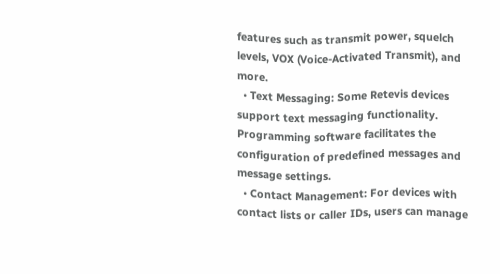features such as transmit power, squelch levels, VOX (Voice-Activated Transmit), and more.
  • Text Messaging: Some Retevis devices support text messaging functionality. Programming software facilitates the configuration of predefined messages and message settings.
  • Contact Management: For devices with contact lists or caller IDs, users can manage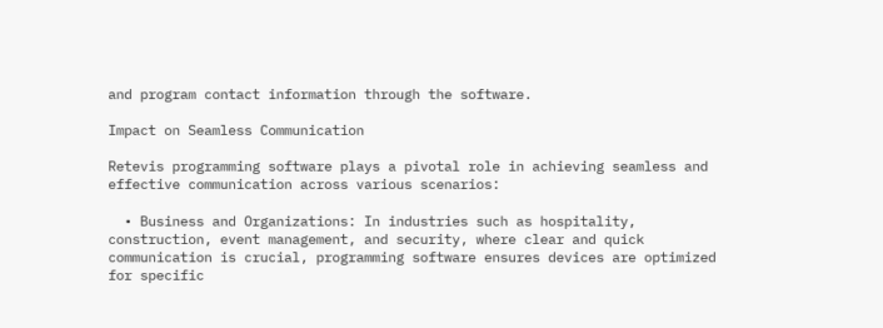and program contact information through the software.

Impact on Seamless Communication

Retevis programming software plays a pivotal role in achieving seamless and effective communication across various scenarios:

  • Business and Organizations: In industries such as hospitality, construction, event management, and security, where clear and quick communication is crucial, programming software ensures devices are optimized for specific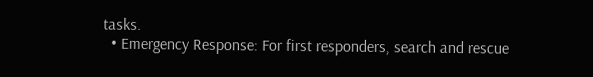tasks.
  • Emergency Response: For first responders, search and rescue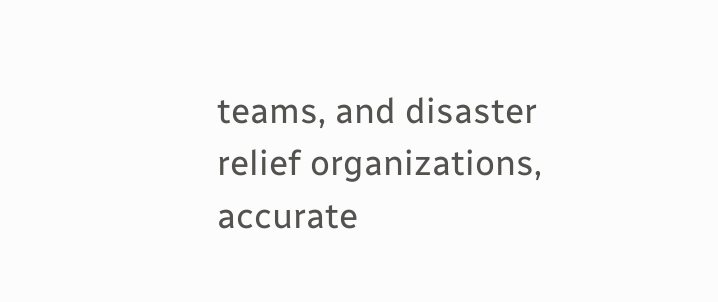teams, and disaster relief organizations, accurate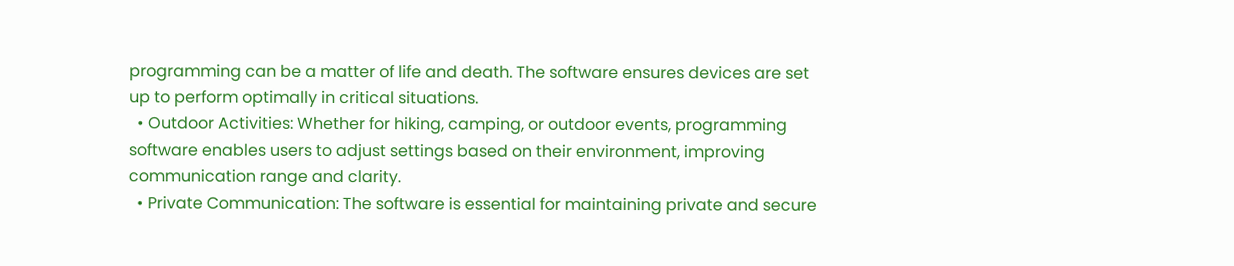programming can be a matter of life and death. The software ensures devices are set up to perform optimally in critical situations.
  • Outdoor Activities: Whether for hiking, camping, or outdoor events, programming software enables users to adjust settings based on their environment, improving communication range and clarity.
  • Private Communication: The software is essential for maintaining private and secure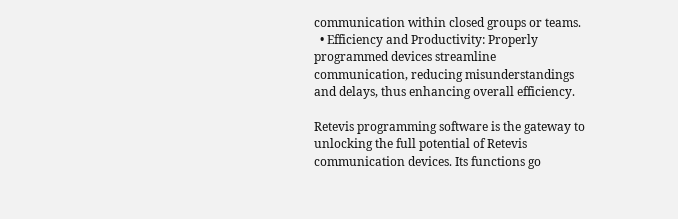communication within closed groups or teams.
  • Efficiency and Productivity: Properly programmed devices streamline communication, reducing misunderstandings and delays, thus enhancing overall efficiency.

Retevis programming software is the gateway to unlocking the full potential of Retevis communication devices. Its functions go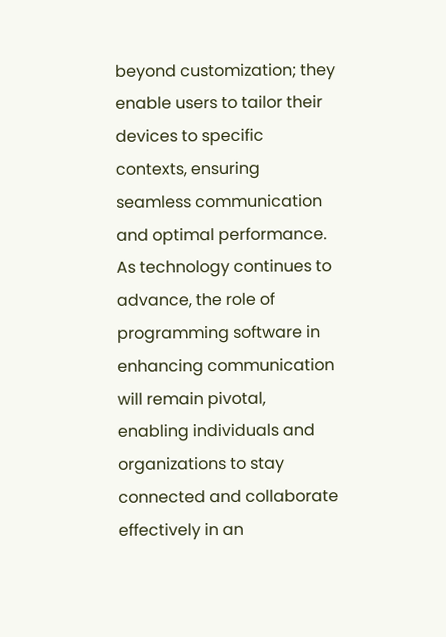beyond customization; they enable users to tailor their devices to specific contexts, ensuring seamless communication and optimal performance. As technology continues to advance, the role of programming software in enhancing communication will remain pivotal, enabling individuals and organizations to stay connected and collaborate effectively in an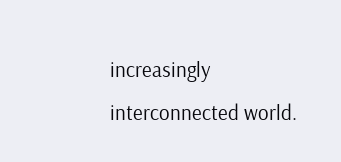increasingly interconnected world.